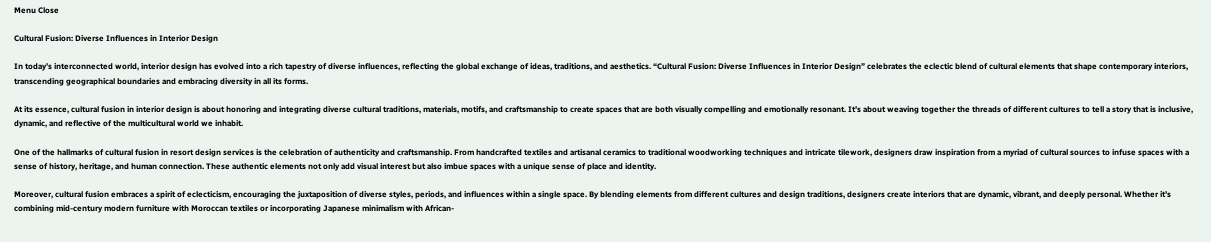Menu Close

Cultural Fusion: Diverse Influences in Interior Design

In today’s interconnected world, interior design has evolved into a rich tapestry of diverse influences, reflecting the global exchange of ideas, traditions, and aesthetics. “Cultural Fusion: Diverse Influences in Interior Design” celebrates the eclectic blend of cultural elements that shape contemporary interiors, transcending geographical boundaries and embracing diversity in all its forms.

At its essence, cultural fusion in interior design is about honoring and integrating diverse cultural traditions, materials, motifs, and craftsmanship to create spaces that are both visually compelling and emotionally resonant. It’s about weaving together the threads of different cultures to tell a story that is inclusive, dynamic, and reflective of the multicultural world we inhabit.

One of the hallmarks of cultural fusion in resort design services is the celebration of authenticity and craftsmanship. From handcrafted textiles and artisanal ceramics to traditional woodworking techniques and intricate tilework, designers draw inspiration from a myriad of cultural sources to infuse spaces with a sense of history, heritage, and human connection. These authentic elements not only add visual interest but also imbue spaces with a unique sense of place and identity.

Moreover, cultural fusion embraces a spirit of eclecticism, encouraging the juxtaposition of diverse styles, periods, and influences within a single space. By blending elements from different cultures and design traditions, designers create interiors that are dynamic, vibrant, and deeply personal. Whether it’s combining mid-century modern furniture with Moroccan textiles or incorporating Japanese minimalism with African-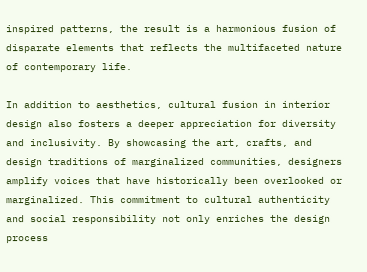inspired patterns, the result is a harmonious fusion of disparate elements that reflects the multifaceted nature of contemporary life.

In addition to aesthetics, cultural fusion in interior design also fosters a deeper appreciation for diversity and inclusivity. By showcasing the art, crafts, and design traditions of marginalized communities, designers amplify voices that have historically been overlooked or marginalized. This commitment to cultural authenticity and social responsibility not only enriches the design process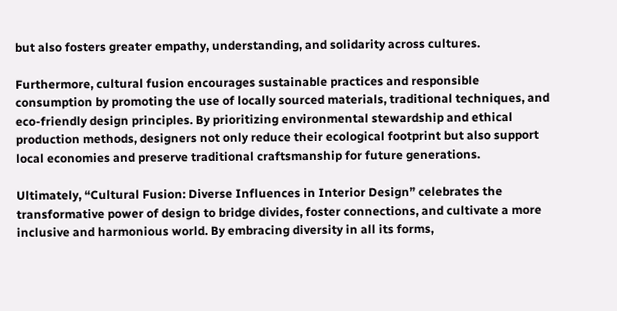but also fosters greater empathy, understanding, and solidarity across cultures.

Furthermore, cultural fusion encourages sustainable practices and responsible consumption by promoting the use of locally sourced materials, traditional techniques, and eco-friendly design principles. By prioritizing environmental stewardship and ethical production methods, designers not only reduce their ecological footprint but also support local economies and preserve traditional craftsmanship for future generations.

Ultimately, “Cultural Fusion: Diverse Influences in Interior Design” celebrates the transformative power of design to bridge divides, foster connections, and cultivate a more inclusive and harmonious world. By embracing diversity in all its forms,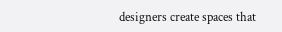designers create spaces that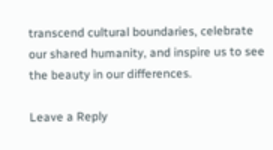transcend cultural boundaries, celebrate our shared humanity, and inspire us to see the beauty in our differences.

Leave a Reply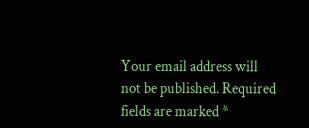Your email address will not be published. Required fields are marked *